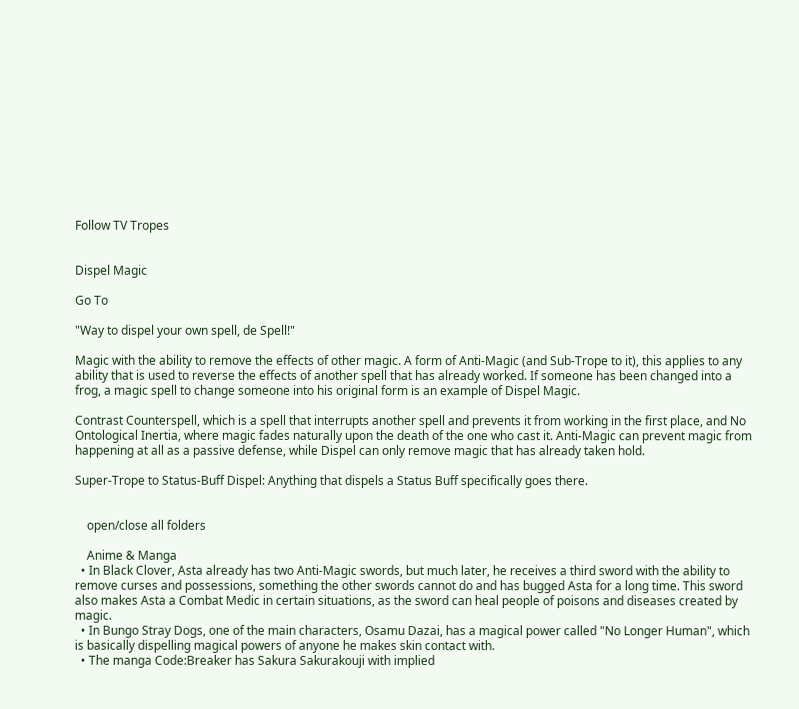Follow TV Tropes


Dispel Magic

Go To

"Way to dispel your own spell, de Spell!"

Magic with the ability to remove the effects of other magic. A form of Anti-Magic (and Sub-Trope to it), this applies to any ability that is used to reverse the effects of another spell that has already worked. If someone has been changed into a frog, a magic spell to change someone into his original form is an example of Dispel Magic.

Contrast Counterspell, which is a spell that interrupts another spell and prevents it from working in the first place, and No Ontological Inertia, where magic fades naturally upon the death of the one who cast it. Anti-Magic can prevent magic from happening at all as a passive defense, while Dispel can only remove magic that has already taken hold.

Super-Trope to Status-Buff Dispel: Anything that dispels a Status Buff specifically goes there.


    open/close all folders

    Anime & Manga
  • In Black Clover, Asta already has two Anti-Magic swords, but much later, he receives a third sword with the ability to remove curses and possessions, something the other swords cannot do and has bugged Asta for a long time. This sword also makes Asta a Combat Medic in certain situations, as the sword can heal people of poisons and diseases created by magic.
  • In Bungo Stray Dogs, one of the main characters, Osamu Dazai, has a magical power called "No Longer Human", which is basically dispelling magical powers of anyone he makes skin contact with.
  • The manga Code:Breaker has Sakura Sakurakouji with implied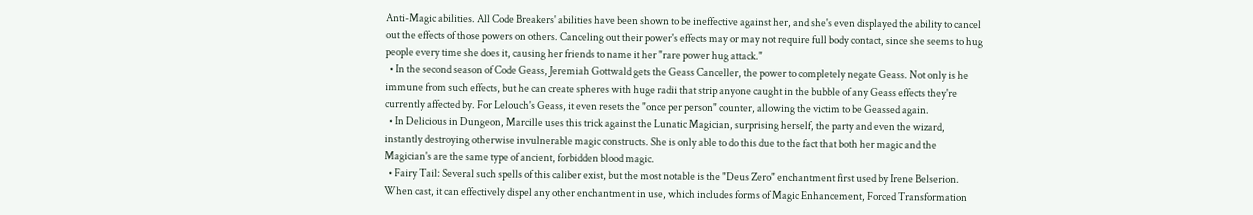Anti-Magic abilities. All Code Breakers' abilities have been shown to be ineffective against her, and she's even displayed the ability to cancel out the effects of those powers on others. Canceling out their power's effects may or may not require full body contact, since she seems to hug people every time she does it, causing her friends to name it her "rare power hug attack."
  • In the second season of Code Geass, Jeremiah Gottwald gets the Geass Canceller, the power to completely negate Geass. Not only is he immune from such effects, but he can create spheres with huge radii that strip anyone caught in the bubble of any Geass effects they're currently affected by. For Lelouch's Geass, it even resets the "once per person" counter, allowing the victim to be Geassed again.
  • In Delicious in Dungeon, Marcille uses this trick against the Lunatic Magician, surprising herself, the party and even the wizard, instantly destroying otherwise invulnerable magic constructs. She is only able to do this due to the fact that both her magic and the Magician's are the same type of ancient, forbidden blood magic.
  • Fairy Tail: Several such spells of this caliber exist, but the most notable is the "Deus Zero" enchantment first used by Irene Belserion. When cast, it can effectively dispel any other enchantment in use, which includes forms of Magic Enhancement, Forced Transformation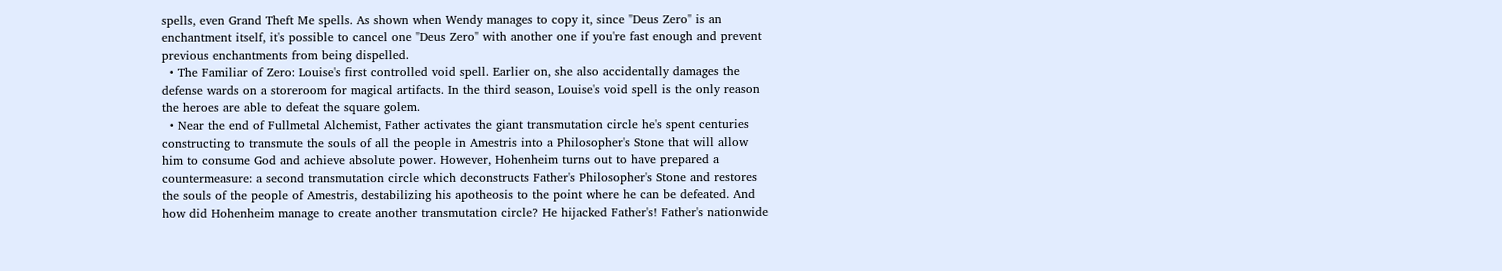spells, even Grand Theft Me spells. As shown when Wendy manages to copy it, since "Deus Zero" is an enchantment itself, it's possible to cancel one "Deus Zero" with another one if you're fast enough and prevent previous enchantments from being dispelled.
  • The Familiar of Zero: Louise's first controlled void spell. Earlier on, she also accidentally damages the defense wards on a storeroom for magical artifacts. In the third season, Louise's void spell is the only reason the heroes are able to defeat the square golem.
  • Near the end of Fullmetal Alchemist, Father activates the giant transmutation circle he's spent centuries constructing to transmute the souls of all the people in Amestris into a Philosopher's Stone that will allow him to consume God and achieve absolute power. However, Hohenheim turns out to have prepared a countermeasure: a second transmutation circle which deconstructs Father's Philosopher's Stone and restores the souls of the people of Amestris, destabilizing his apotheosis to the point where he can be defeated. And how did Hohenheim manage to create another transmutation circle? He hijacked Father's! Father's nationwide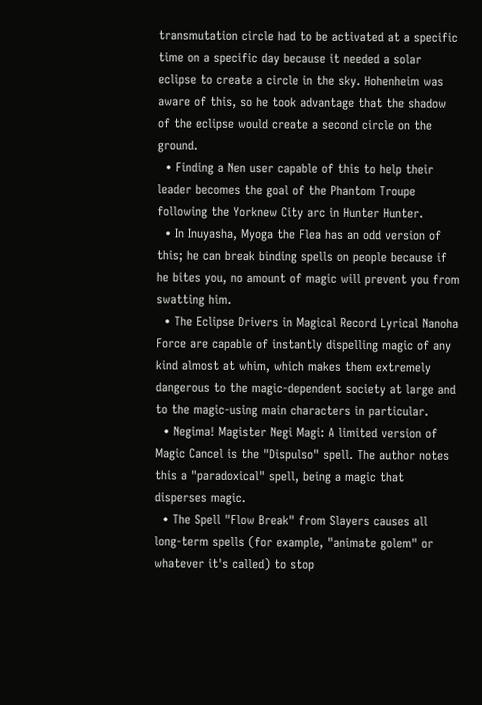transmutation circle had to be activated at a specific time on a specific day because it needed a solar eclipse to create a circle in the sky. Hohenheim was aware of this, so he took advantage that the shadow of the eclipse would create a second circle on the ground.
  • Finding a Nen user capable of this to help their leader becomes the goal of the Phantom Troupe following the Yorknew City arc in Hunter Hunter.
  • In Inuyasha, Myoga the Flea has an odd version of this; he can break binding spells on people because if he bites you, no amount of magic will prevent you from swatting him.
  • The Eclipse Drivers in Magical Record Lyrical Nanoha Force are capable of instantly dispelling magic of any kind almost at whim, which makes them extremely dangerous to the magic-dependent society at large and to the magic-using main characters in particular.
  • Negima! Magister Negi Magi: A limited version of Magic Cancel is the "Dispulso" spell. The author notes this a "paradoxical" spell, being a magic that disperses magic.
  • The Spell "Flow Break" from Slayers causes all long-term spells (for example, "animate golem" or whatever it's called) to stop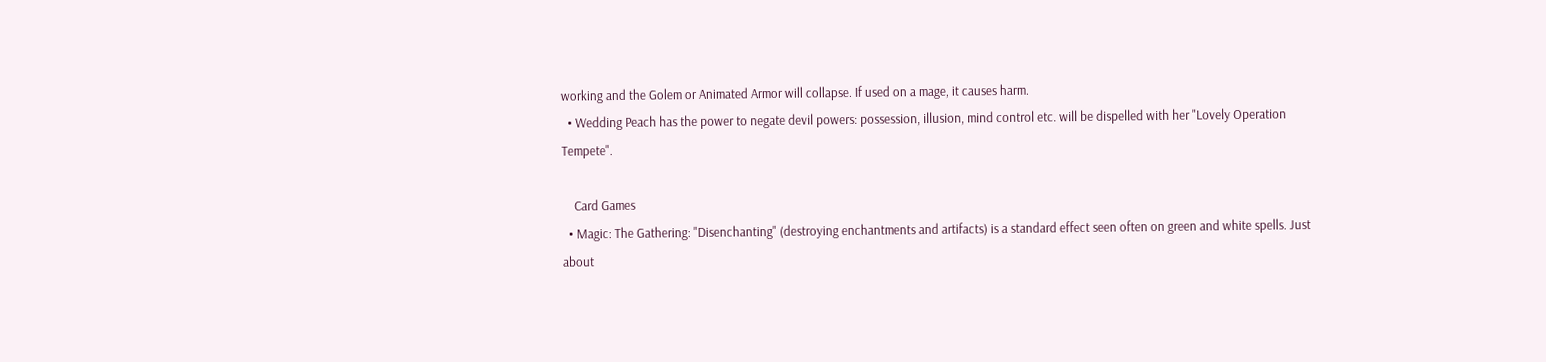working and the Golem or Animated Armor will collapse. If used on a mage, it causes harm.
  • Wedding Peach has the power to negate devil powers: possession, illusion, mind control etc. will be dispelled with her "Lovely Operation Tempete".

    Card Games
  • Magic: The Gathering: "Disenchanting" (destroying enchantments and artifacts) is a standard effect seen often on green and white spells. Just about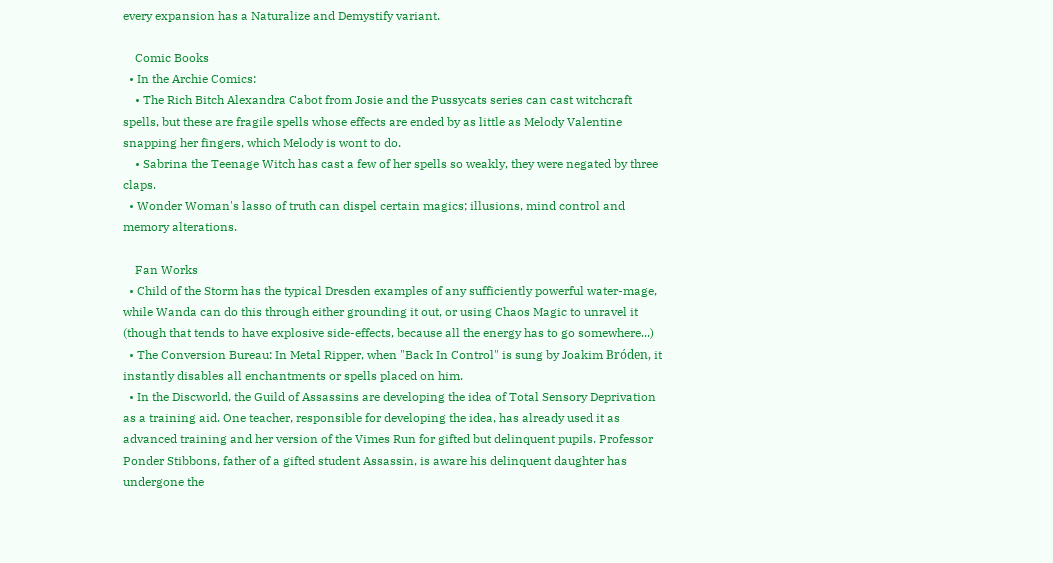every expansion has a Naturalize and Demystify variant.

    Comic Books
  • In the Archie Comics:
    • The Rich Bitch Alexandra Cabot from Josie and the Pussycats series can cast witchcraft spells, but these are fragile spells whose effects are ended by as little as Melody Valentine snapping her fingers, which Melody is wont to do.
    • Sabrina the Teenage Witch has cast a few of her spells so weakly, they were negated by three claps.
  • Wonder Woman's lasso of truth can dispel certain magics; illusions, mind control and memory alterations.

    Fan Works
  • Child of the Storm has the typical Dresden examples of any sufficiently powerful water-mage, while Wanda can do this through either grounding it out, or using Chaos Magic to unravel it (though that tends to have explosive side-effects, because all the energy has to go somewhere...)
  • The Conversion Bureau: In Metal Ripper, when "Back In Control" is sung by Joakim Bróden, it instantly disables all enchantments or spells placed on him.
  • In the Discworld, the Guild of Assassins are developing the idea of Total Sensory Deprivation as a training aid. One teacher, responsible for developing the idea, has already used it as advanced training and her version of the Vimes Run for gifted but delinquent pupils. Professor Ponder Stibbons, father of a gifted student Assassin, is aware his delinquent daughter has undergone the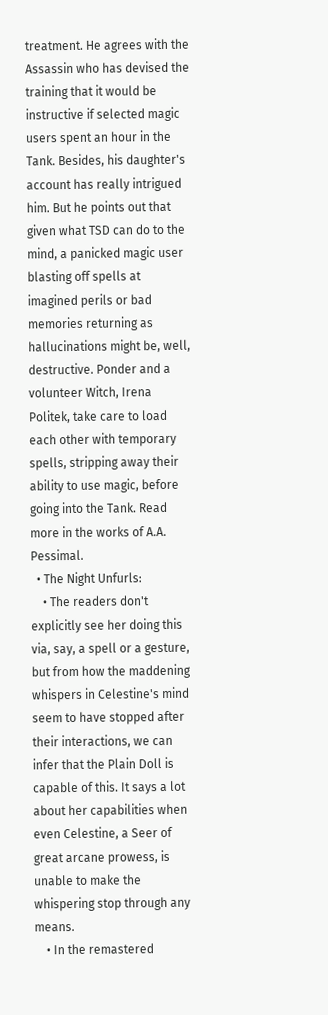treatment. He agrees with the Assassin who has devised the training that it would be instructive if selected magic users spent an hour in the Tank. Besides, his daughter's account has really intrigued him. But he points out that given what TSD can do to the mind, a panicked magic user blasting off spells at imagined perils or bad memories returning as hallucinations might be, well, destructive. Ponder and a volunteer Witch, Irena Politek, take care to load each other with temporary spells, stripping away their ability to use magic, before going into the Tank. Read more in the works of A.A. Pessimal.
  • The Night Unfurls:
    • The readers don't explicitly see her doing this via, say, a spell or a gesture, but from how the maddening whispers in Celestine's mind seem to have stopped after their interactions, we can infer that the Plain Doll is capable of this. It says a lot about her capabilities when even Celestine, a Seer of great arcane prowess, is unable to make the whispering stop through any means.
    • In the remastered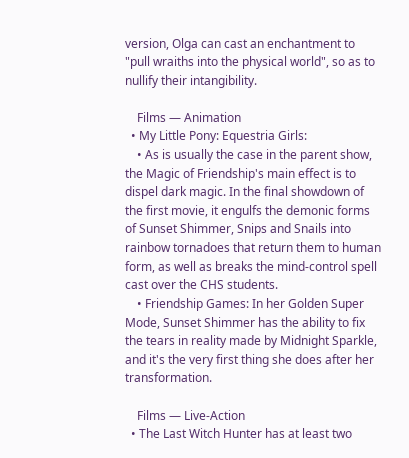version, Olga can cast an enchantment to "pull wraiths into the physical world", so as to nullify their intangibility.

    Films — Animation
  • My Little Pony: Equestria Girls:
    • As is usually the case in the parent show, the Magic of Friendship's main effect is to dispel dark magic. In the final showdown of the first movie, it engulfs the demonic forms of Sunset Shimmer, Snips and Snails into rainbow tornadoes that return them to human form, as well as breaks the mind-control spell cast over the CHS students.
    • Friendship Games: In her Golden Super Mode, Sunset Shimmer has the ability to fix the tears in reality made by Midnight Sparkle, and it's the very first thing she does after her transformation.

    Films — Live-Action
  • The Last Witch Hunter has at least two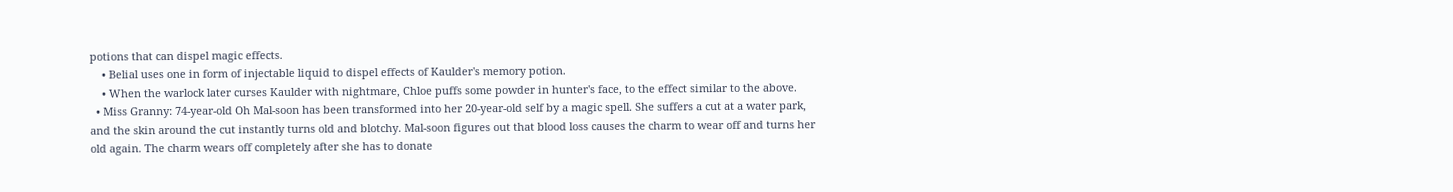potions that can dispel magic effects.
    • Belial uses one in form of injectable liquid to dispel effects of Kaulder's memory potion.
    • When the warlock later curses Kaulder with nightmare, Chloe puffs some powder in hunter's face, to the effect similar to the above.
  • Miss Granny: 74-year-old Oh Mal-soon has been transformed into her 20-year-old self by a magic spell. She suffers a cut at a water park, and the skin around the cut instantly turns old and blotchy. Mal-soon figures out that blood loss causes the charm to wear off and turns her old again. The charm wears off completely after she has to donate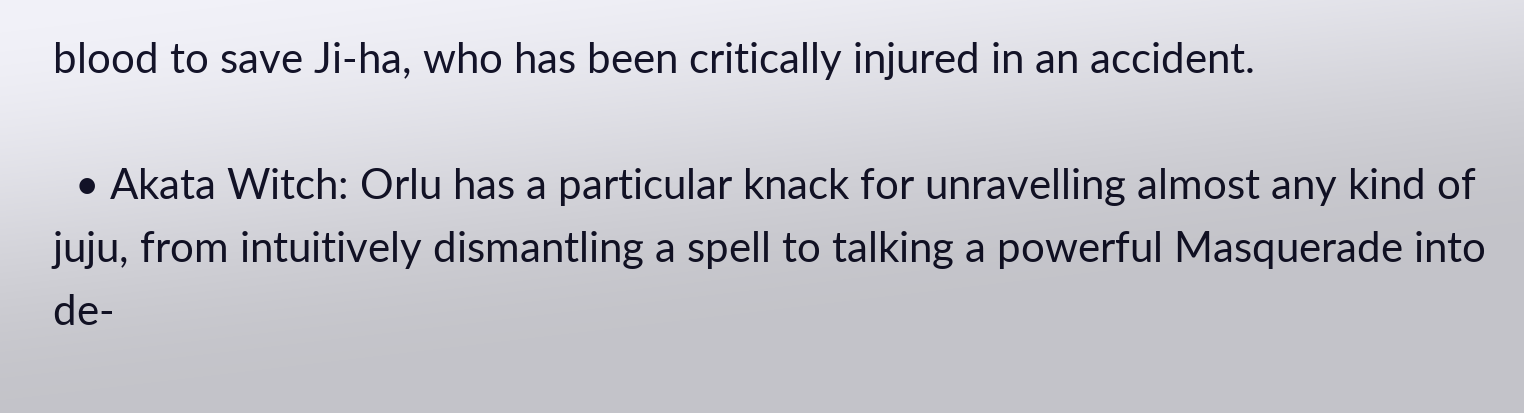blood to save Ji-ha, who has been critically injured in an accident.

  • Akata Witch: Orlu has a particular knack for unravelling almost any kind of juju, from intuitively dismantling a spell to talking a powerful Masquerade into de-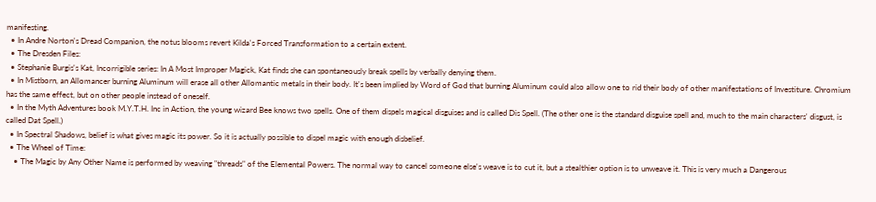manifesting.
  • In Andre Norton's Dread Companion, the notus blooms revert Kilda's Forced Transformation to a certain extent.
  • The Dresden Files:
  • Stephanie Burgis's Kat, Incorrigible series: In A Most Improper Magick, Kat finds she can spontaneously break spells by verbally denying them.
  • In Mistborn, an Allomancer burning Aluminum will erase all other Allomantic metals in their body. It's been implied by Word of God that burning Aluminum could also allow one to rid their body of other manifestations of Investiture. Chromium has the same effect, but on other people instead of oneself.
  • In the Myth Adventures book M.Y.T.H. Inc in Action, the young wizard Bee knows two spells. One of them dispels magical disguises and is called Dis Spell. (The other one is the standard disguise spell and, much to the main characters' disgust, is called Dat Spell.)
  • In Spectral Shadows, belief is what gives magic its power. So it is actually possible to dispel magic with enough disbelief.
  • The Wheel of Time:
    • The Magic by Any Other Name is performed by weaving "threads" of the Elemental Powers. The normal way to cancel someone else's weave is to cut it, but a stealthier option is to unweave it. This is very much a Dangerous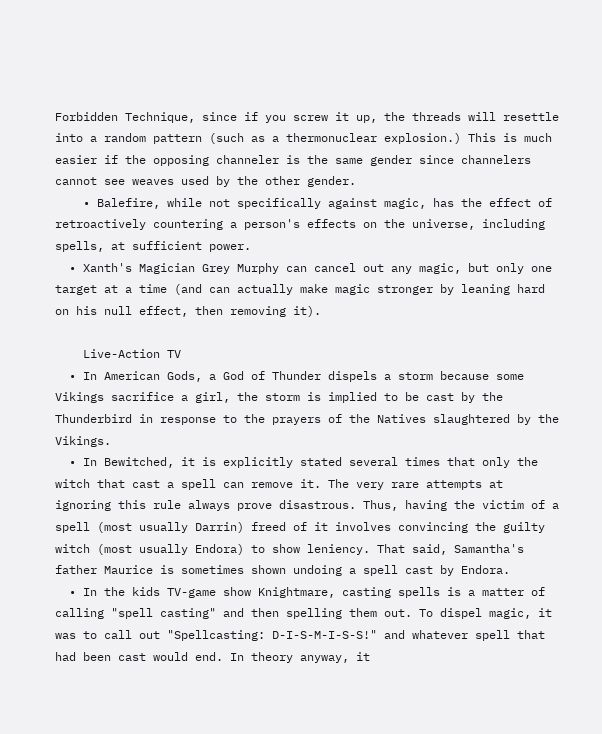Forbidden Technique, since if you screw it up, the threads will resettle into a random pattern (such as a thermonuclear explosion.) This is much easier if the opposing channeler is the same gender since channelers cannot see weaves used by the other gender.
    • Balefire, while not specifically against magic, has the effect of retroactively countering a person's effects on the universe, including spells, at sufficient power.
  • Xanth's Magician Grey Murphy can cancel out any magic, but only one target at a time (and can actually make magic stronger by leaning hard on his null effect, then removing it).

    Live-Action TV
  • In American Gods, a God of Thunder dispels a storm because some Vikings sacrifice a girl, the storm is implied to be cast by the Thunderbird in response to the prayers of the Natives slaughtered by the Vikings.
  • In Bewitched, it is explicitly stated several times that only the witch that cast a spell can remove it. The very rare attempts at ignoring this rule always prove disastrous. Thus, having the victim of a spell (most usually Darrin) freed of it involves convincing the guilty witch (most usually Endora) to show leniency. That said, Samantha's father Maurice is sometimes shown undoing a spell cast by Endora.
  • In the kids TV-game show Knightmare, casting spells is a matter of calling "spell casting" and then spelling them out. To dispel magic, it was to call out "Spellcasting: D-I-S-M-I-S-S!" and whatever spell that had been cast would end. In theory anyway, it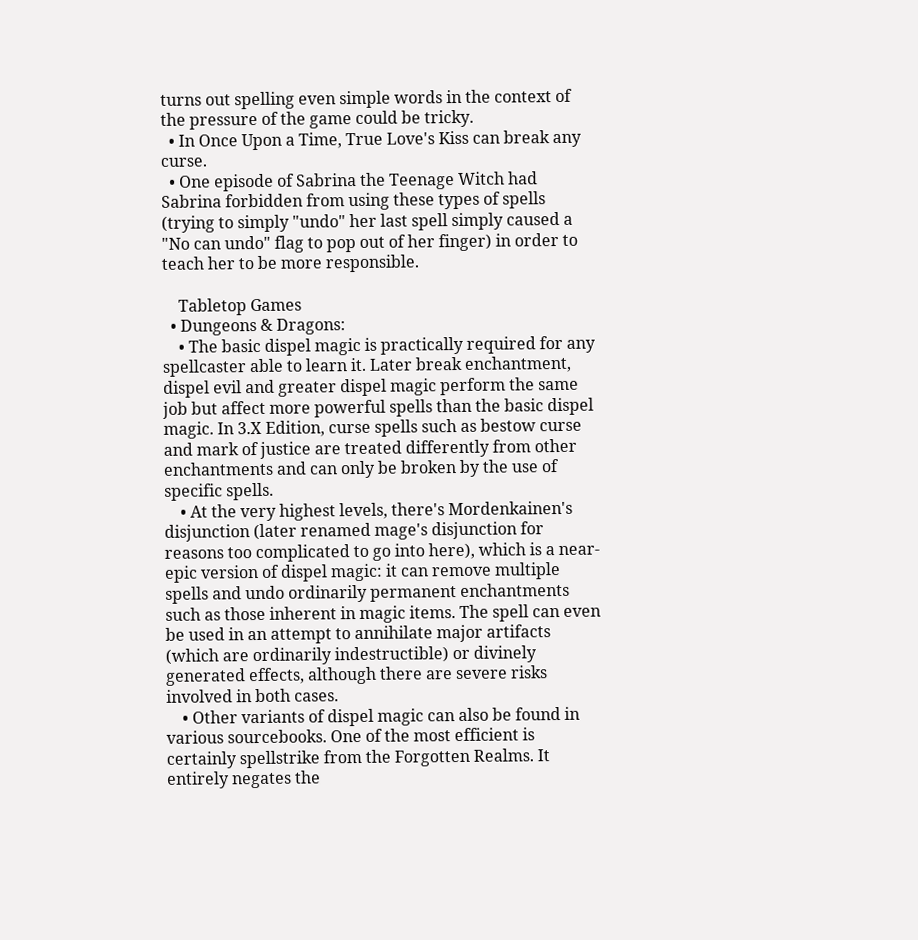turns out spelling even simple words in the context of the pressure of the game could be tricky.
  • In Once Upon a Time, True Love's Kiss can break any curse.
  • One episode of Sabrina the Teenage Witch had Sabrina forbidden from using these types of spells (trying to simply "undo" her last spell simply caused a "No can undo" flag to pop out of her finger) in order to teach her to be more responsible.

    Tabletop Games
  • Dungeons & Dragons:
    • The basic dispel magic is practically required for any spellcaster able to learn it. Later break enchantment, dispel evil and greater dispel magic perform the same job but affect more powerful spells than the basic dispel magic. In 3.X Edition, curse spells such as bestow curse and mark of justice are treated differently from other enchantments and can only be broken by the use of specific spells.
    • At the very highest levels, there's Mordenkainen's disjunction (later renamed mage's disjunction for reasons too complicated to go into here), which is a near-epic version of dispel magic: it can remove multiple spells and undo ordinarily permanent enchantments such as those inherent in magic items. The spell can even be used in an attempt to annihilate major artifacts (which are ordinarily indestructible) or divinely generated effects, although there are severe risks involved in both cases.
    • Other variants of dispel magic can also be found in various sourcebooks. One of the most efficient is certainly spellstrike from the Forgotten Realms. It entirely negates the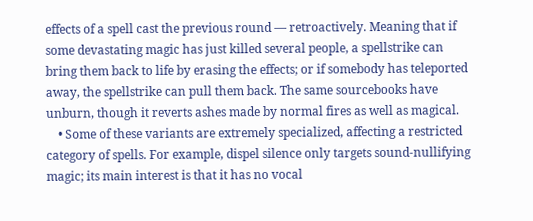effects of a spell cast the previous round — retroactively. Meaning that if some devastating magic has just killed several people, a spellstrike can bring them back to life by erasing the effects; or if somebody has teleported away, the spellstrike can pull them back. The same sourcebooks have unburn, though it reverts ashes made by normal fires as well as magical.
    • Some of these variants are extremely specialized, affecting a restricted category of spells. For example, dispel silence only targets sound-nullifying magic; its main interest is that it has no vocal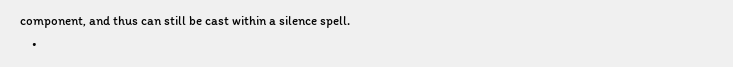component, and thus can still be cast within a silence spell.
    •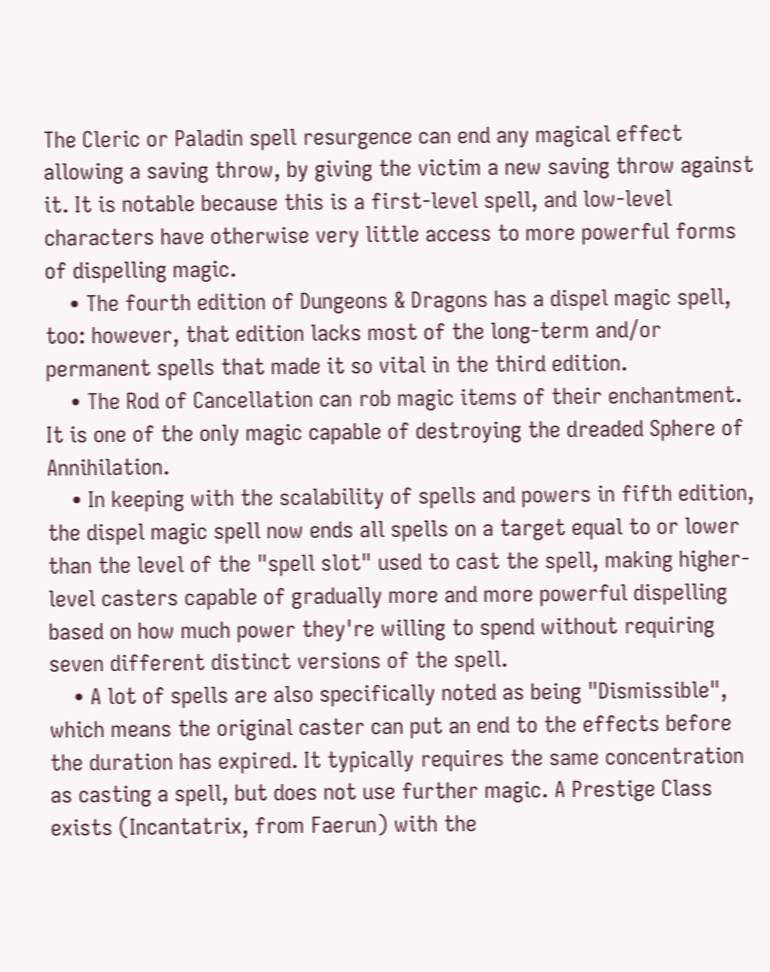The Cleric or Paladin spell resurgence can end any magical effect allowing a saving throw, by giving the victim a new saving throw against it. It is notable because this is a first-level spell, and low-level characters have otherwise very little access to more powerful forms of dispelling magic.
    • The fourth edition of Dungeons & Dragons has a dispel magic spell, too: however, that edition lacks most of the long-term and/or permanent spells that made it so vital in the third edition.
    • The Rod of Cancellation can rob magic items of their enchantment. It is one of the only magic capable of destroying the dreaded Sphere of Annihilation.
    • In keeping with the scalability of spells and powers in fifth edition, the dispel magic spell now ends all spells on a target equal to or lower than the level of the "spell slot" used to cast the spell, making higher-level casters capable of gradually more and more powerful dispelling based on how much power they're willing to spend without requiring seven different distinct versions of the spell.
    • A lot of spells are also specifically noted as being "Dismissible", which means the original caster can put an end to the effects before the duration has expired. It typically requires the same concentration as casting a spell, but does not use further magic. A Prestige Class exists (Incantatrix, from Faerun) with the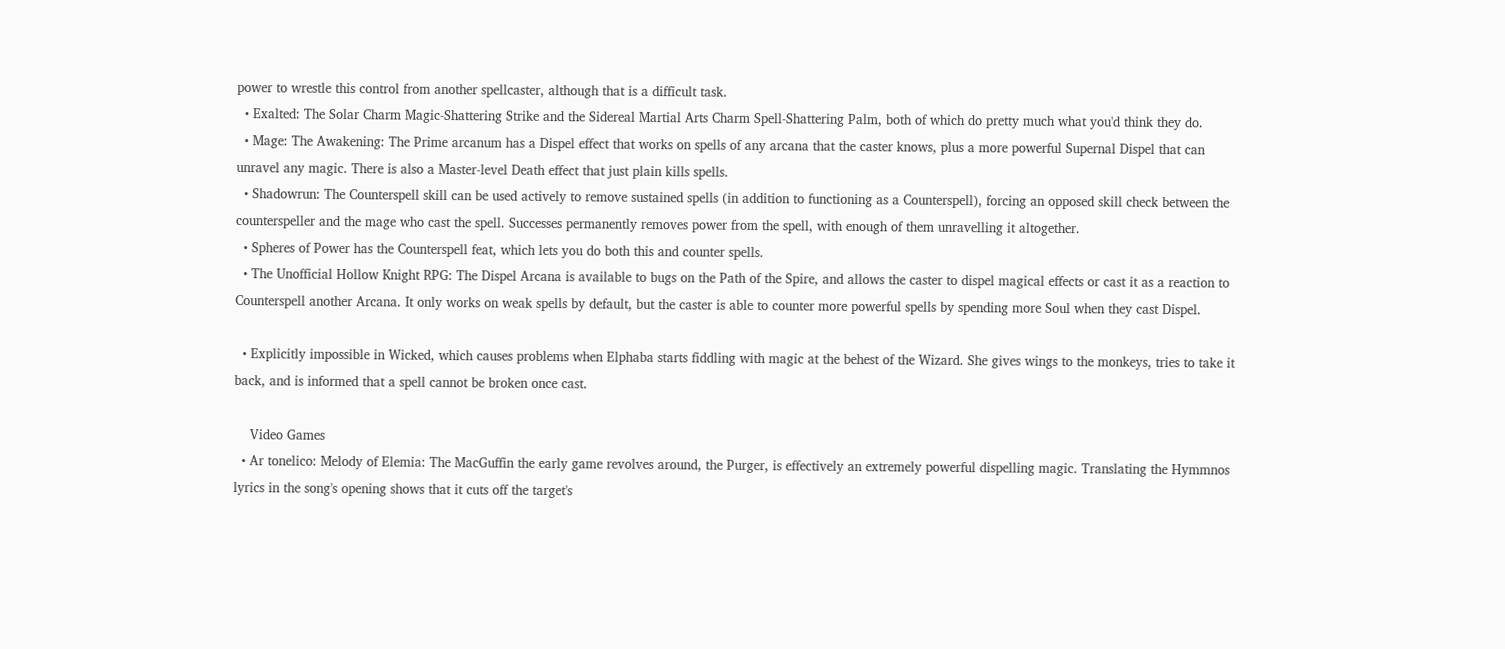power to wrestle this control from another spellcaster, although that is a difficult task.
  • Exalted: The Solar Charm Magic-Shattering Strike and the Sidereal Martial Arts Charm Spell-Shattering Palm, both of which do pretty much what you'd think they do.
  • Mage: The Awakening: The Prime arcanum has a Dispel effect that works on spells of any arcana that the caster knows, plus a more powerful Supernal Dispel that can unravel any magic. There is also a Master-level Death effect that just plain kills spells.
  • Shadowrun: The Counterspell skill can be used actively to remove sustained spells (in addition to functioning as a Counterspell), forcing an opposed skill check between the counterspeller and the mage who cast the spell. Successes permanently removes power from the spell, with enough of them unravelling it altogether.
  • Spheres of Power has the Counterspell feat, which lets you do both this and counter spells.
  • The Unofficial Hollow Knight RPG: The Dispel Arcana is available to bugs on the Path of the Spire, and allows the caster to dispel magical effects or cast it as a reaction to Counterspell another Arcana. It only works on weak spells by default, but the caster is able to counter more powerful spells by spending more Soul when they cast Dispel.

  • Explicitly impossible in Wicked, which causes problems when Elphaba starts fiddling with magic at the behest of the Wizard. She gives wings to the monkeys, tries to take it back, and is informed that a spell cannot be broken once cast.

    Video Games
  • Ar tonelico: Melody of Elemia: The MacGuffin the early game revolves around, the Purger, is effectively an extremely powerful dispelling magic. Translating the Hymmnos lyrics in the song's opening shows that it cuts off the target's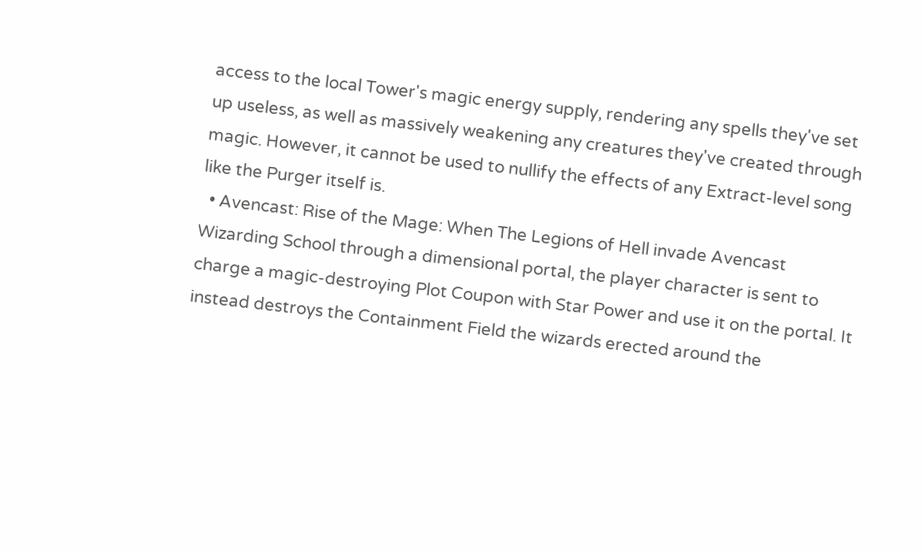access to the local Tower's magic energy supply, rendering any spells they've set up useless, as well as massively weakening any creatures they've created through magic. However, it cannot be used to nullify the effects of any Extract-level song like the Purger itself is.
  • Avencast: Rise of the Mage: When The Legions of Hell invade Avencast Wizarding School through a dimensional portal, the player character is sent to charge a magic-destroying Plot Coupon with Star Power and use it on the portal. It instead destroys the Containment Field the wizards erected around the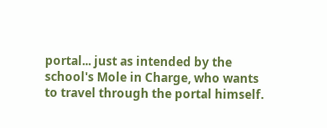portal... just as intended by the school's Mole in Charge, who wants to travel through the portal himself.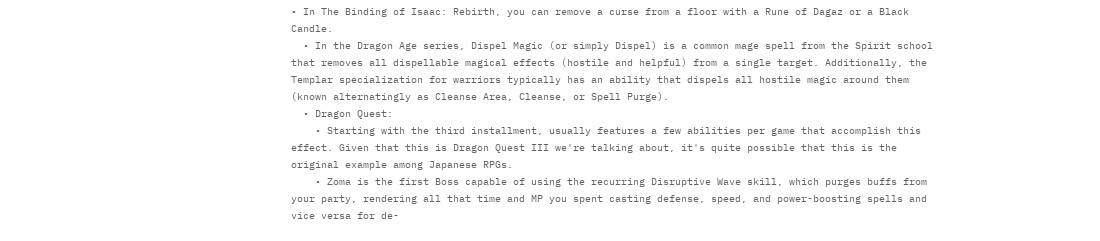• In The Binding of Isaac: Rebirth, you can remove a curse from a floor with a Rune of Dagaz or a Black Candle.
  • In the Dragon Age series, Dispel Magic (or simply Dispel) is a common mage spell from the Spirit school that removes all dispellable magical effects (hostile and helpful) from a single target. Additionally, the Templar specialization for warriors typically has an ability that dispels all hostile magic around them (known alternatingly as Cleanse Area, Cleanse, or Spell Purge).
  • Dragon Quest:
    • Starting with the third installment, usually features a few abilities per game that accomplish this effect. Given that this is Dragon Quest III we're talking about, it's quite possible that this is the original example among Japanese RPGs.
    • Zoma is the first Boss capable of using the recurring Disruptive Wave skill, which purges buffs from your party, rendering all that time and MP you spent casting defense, speed, and power-boosting spells and vice versa for de-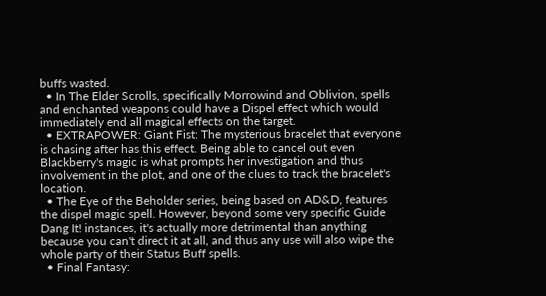buffs wasted.
  • In The Elder Scrolls, specifically Morrowind and Oblivion, spells and enchanted weapons could have a Dispel effect which would immediately end all magical effects on the target.
  • EXTRAPOWER: Giant Fist: The mysterious bracelet that everyone is chasing after has this effect. Being able to cancel out even Blackberry's magic is what prompts her investigation and thus involvement in the plot, and one of the clues to track the bracelet's location.
  • The Eye of the Beholder series, being based on AD&D, features the dispel magic spell. However, beyond some very specific Guide Dang It! instances, it's actually more detrimental than anything because you can't direct it at all, and thus any use will also wipe the whole party of their Status Buff spells.
  • Final Fantasy: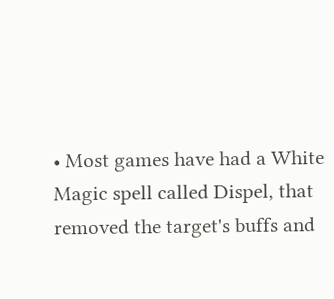• Most games have had a White Magic spell called Dispel, that removed the target's buffs and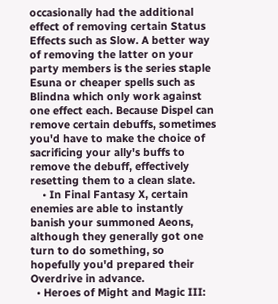occasionally had the additional effect of removing certain Status Effects such as Slow. A better way of removing the latter on your party members is the series staple Esuna or cheaper spells such as Blindna which only work against one effect each. Because Dispel can remove certain debuffs, sometimes you'd have to make the choice of sacrificing your ally's buffs to remove the debuff, effectively resetting them to a clean slate.
    • In Final Fantasy X, certain enemies are able to instantly banish your summoned Aeons, although they generally got one turn to do something, so hopefully you'd prepared their Overdrive in advance.
  • Heroes of Might and Magic III: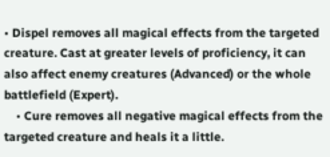• Dispel removes all magical effects from the targeted creature. Cast at greater levels of proficiency, it can also affect enemy creatures (Advanced) or the whole battlefield (Expert).
    • Cure removes all negative magical effects from the targeted creature and heals it a little.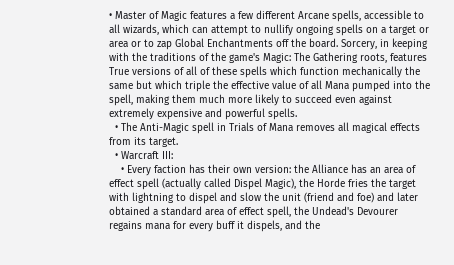• Master of Magic features a few different Arcane spells, accessible to all wizards, which can attempt to nullify ongoing spells on a target or area or to zap Global Enchantments off the board. Sorcery, in keeping with the traditions of the game's Magic: The Gathering roots, features True versions of all of these spells which function mechanically the same but which triple the effective value of all Mana pumped into the spell, making them much more likely to succeed even against extremely expensive and powerful spells.
  • The Anti-Magic spell in Trials of Mana removes all magical effects from its target.
  • Warcraft III:
    • Every faction has their own version: the Alliance has an area of effect spell (actually called Dispel Magic), the Horde fries the target with lightning to dispel and slow the unit (friend and foe) and later obtained a standard area of effect spell, the Undead's Devourer regains mana for every buff it dispels, and the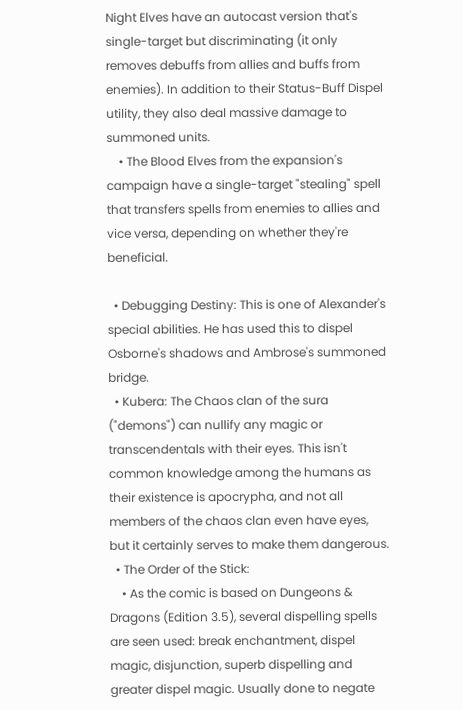Night Elves have an autocast version that's single-target but discriminating (it only removes debuffs from allies and buffs from enemies). In addition to their Status-Buff Dispel utility, they also deal massive damage to summoned units.
    • The Blood Elves from the expansion's campaign have a single-target "stealing" spell that transfers spells from enemies to allies and vice versa, depending on whether they're beneficial.

  • Debugging Destiny: This is one of Alexander's special abilities. He has used this to dispel Osborne's shadows and Ambrose's summoned bridge.
  • Kubera: The Chaos clan of the sura ("demons") can nullify any magic or transcendentals with their eyes. This isn't common knowledge among the humans as their existence is apocrypha, and not all members of the chaos clan even have eyes, but it certainly serves to make them dangerous.
  • The Order of the Stick:
    • As the comic is based on Dungeons & Dragons (Edition 3.5), several dispelling spells are seen used: break enchantment, dispel magic, disjunction, superb dispelling and greater dispel magic. Usually done to negate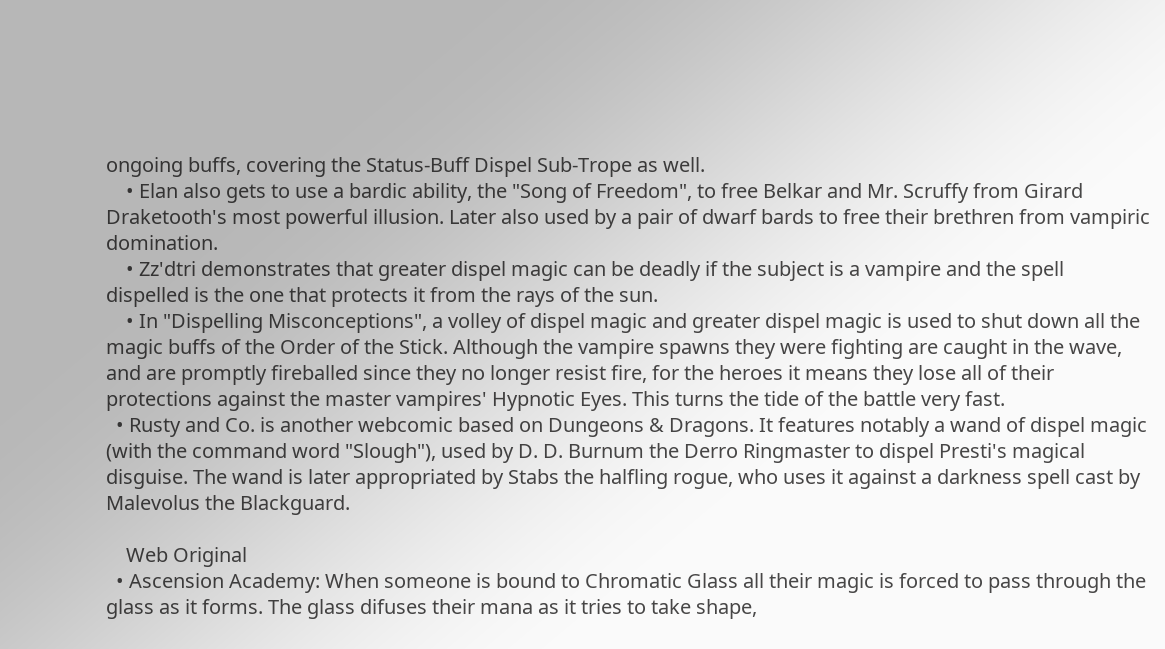ongoing buffs, covering the Status-Buff Dispel Sub-Trope as well.
    • Elan also gets to use a bardic ability, the "Song of Freedom", to free Belkar and Mr. Scruffy from Girard Draketooth's most powerful illusion. Later also used by a pair of dwarf bards to free their brethren from vampiric domination.
    • Zz'dtri demonstrates that greater dispel magic can be deadly if the subject is a vampire and the spell dispelled is the one that protects it from the rays of the sun.
    • In "Dispelling Misconceptions", a volley of dispel magic and greater dispel magic is used to shut down all the magic buffs of the Order of the Stick. Although the vampire spawns they were fighting are caught in the wave, and are promptly fireballed since they no longer resist fire, for the heroes it means they lose all of their protections against the master vampires' Hypnotic Eyes. This turns the tide of the battle very fast.
  • Rusty and Co. is another webcomic based on Dungeons & Dragons. It features notably a wand of dispel magic (with the command word "Slough"), used by D. D. Burnum the Derro Ringmaster to dispel Presti's magical disguise. The wand is later appropriated by Stabs the halfling rogue, who uses it against a darkness spell cast by Malevolus the Blackguard.

    Web Original
  • Ascension Academy: When someone is bound to Chromatic Glass all their magic is forced to pass through the glass as it forms. The glass difuses their mana as it tries to take shape,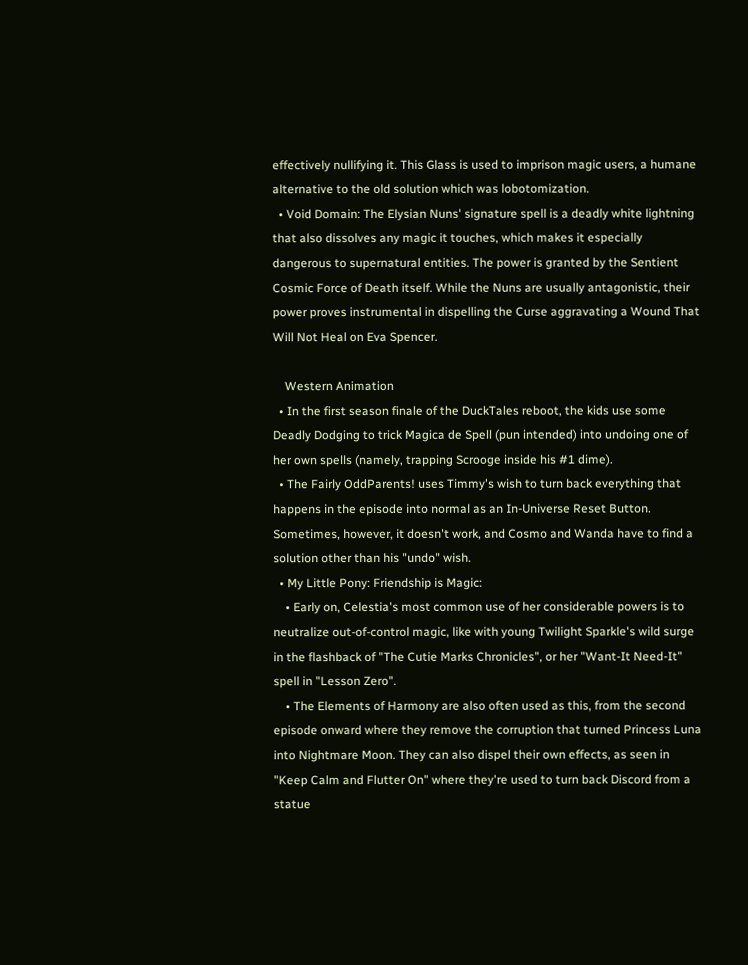effectively nullifying it. This Glass is used to imprison magic users, a humane alternative to the old solution which was lobotomization.
  • Void Domain: The Elysian Nuns' signature spell is a deadly white lightning that also dissolves any magic it touches, which makes it especially dangerous to supernatural entities. The power is granted by the Sentient Cosmic Force of Death itself. While the Nuns are usually antagonistic, their power proves instrumental in dispelling the Curse aggravating a Wound That Will Not Heal on Eva Spencer.

    Western Animation
  • In the first season finale of the DuckTales reboot, the kids use some Deadly Dodging to trick Magica de Spell (pun intended) into undoing one of her own spells (namely, trapping Scrooge inside his #1 dime).
  • The Fairly OddParents! uses Timmy's wish to turn back everything that happens in the episode into normal as an In-Universe Reset Button. Sometimes, however, it doesn't work, and Cosmo and Wanda have to find a solution other than his "undo" wish.
  • My Little Pony: Friendship is Magic:
    • Early on, Celestia's most common use of her considerable powers is to neutralize out-of-control magic, like with young Twilight Sparkle's wild surge in the flashback of "The Cutie Marks Chronicles", or her "Want-It Need-It" spell in "Lesson Zero".
    • The Elements of Harmony are also often used as this, from the second episode onward where they remove the corruption that turned Princess Luna into Nightmare Moon. They can also dispel their own effects, as seen in "Keep Calm and Flutter On" where they're used to turn back Discord from a statue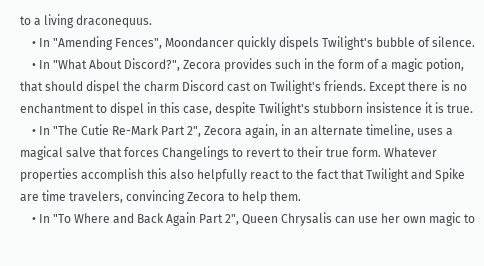to a living draconequus.
    • In "Amending Fences", Moondancer quickly dispels Twilight's bubble of silence.
    • In "What About Discord?", Zecora provides such in the form of a magic potion, that should dispel the charm Discord cast on Twilight's friends. Except there is no enchantment to dispel in this case, despite Twilight's stubborn insistence it is true.
    • In "The Cutie Re-Mark Part 2", Zecora again, in an alternate timeline, uses a magical salve that forces Changelings to revert to their true form. Whatever properties accomplish this also helpfully react to the fact that Twilight and Spike are time travelers, convincing Zecora to help them.
    • In "To Where and Back Again Part 2", Queen Chrysalis can use her own magic to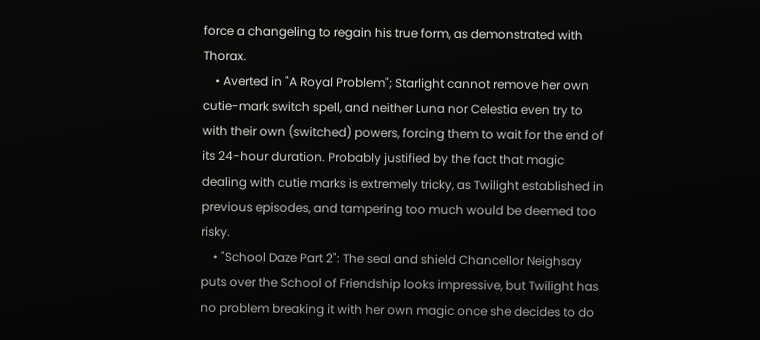force a changeling to regain his true form, as demonstrated with Thorax.
    • Averted in "A Royal Problem"; Starlight cannot remove her own cutie-mark switch spell, and neither Luna nor Celestia even try to with their own (switched) powers, forcing them to wait for the end of its 24-hour duration. Probably justified by the fact that magic dealing with cutie marks is extremely tricky, as Twilight established in previous episodes, and tampering too much would be deemed too risky.
    • "School Daze Part 2": The seal and shield Chancellor Neighsay puts over the School of Friendship looks impressive, but Twilight has no problem breaking it with her own magic once she decides to do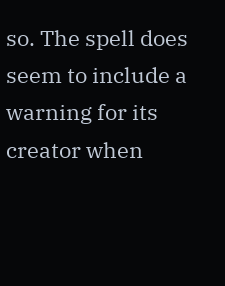so. The spell does seem to include a warning for its creator when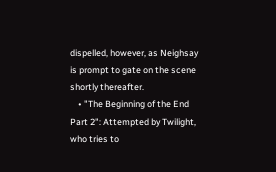dispelled, however, as Neighsay is prompt to gate on the scene shortly thereafter.
    • "The Beginning of the End Part 2": Attempted by Twilight, who tries to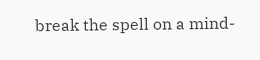break the spell on a mind-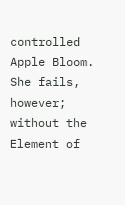controlled Apple Bloom. She fails, however; without the Element of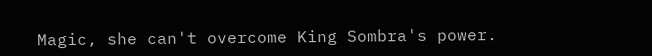Magic, she can't overcome King Sombra's power.